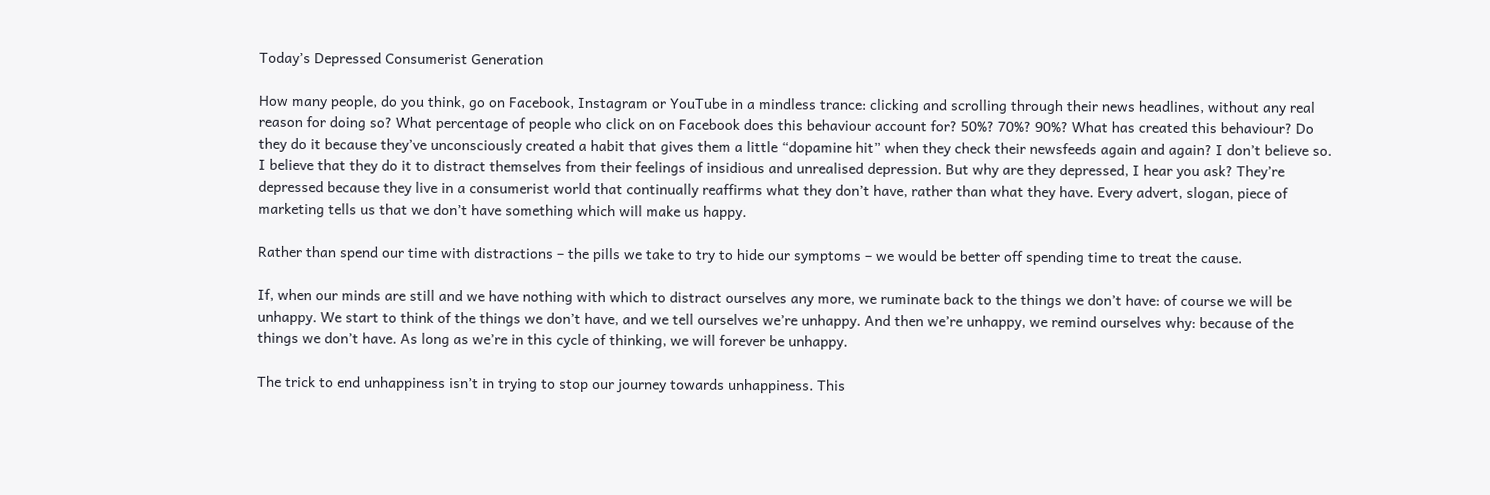Today’s Depressed Consumerist Generation

How many people, do you think, go on Facebook, Instagram or YouTube in a mindless trance: clicking and scrolling through their news headlines, without any real reason for doing so? What percentage of people who click on on Facebook does this behaviour account for? 50%? 70%? 90%? What has created this behaviour? Do they do it because they’ve unconsciously created a habit that gives them a little “dopamine hit” when they check their newsfeeds again and again? I don’t believe so. I believe that they do it to distract themselves from their feelings of insidious and unrealised depression. But why are they depressed, I hear you ask? They’re depressed because they live in a consumerist world that continually reaffirms what they don’t have, rather than what they have. Every advert, slogan, piece of marketing tells us that we don’t have something which will make us happy.

Rather than spend our time with distractions – the pills we take to try to hide our symptoms – we would be better off spending time to treat the cause.

If, when our minds are still and we have nothing with which to distract ourselves any more, we ruminate back to the things we don’t have: of course we will be unhappy. We start to think of the things we don’t have, and we tell ourselves we’re unhappy. And then we’re unhappy, we remind ourselves why: because of the things we don’t have. As long as we’re in this cycle of thinking, we will forever be unhappy.

The trick to end unhappiness isn’t in trying to stop our journey towards unhappiness. This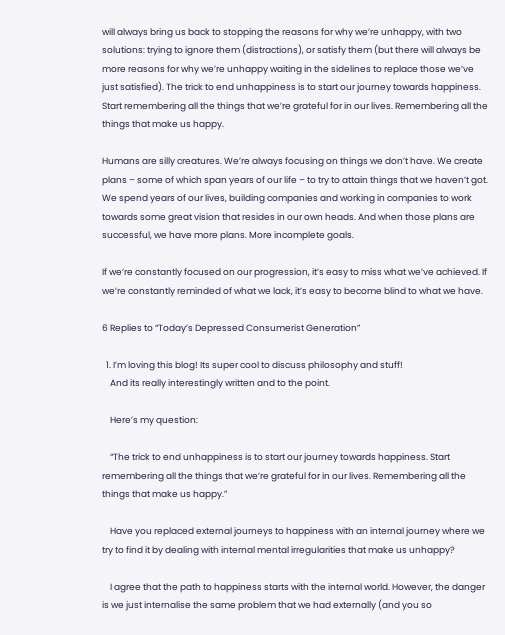will always bring us back to stopping the reasons for why we’re unhappy, with two solutions: trying to ignore them (distractions), or satisfy them (but there will always be more reasons for why we’re unhappy waiting in the sidelines to replace those we’ve just satisfied). The trick to end unhappiness is to start our journey towards happiness. Start remembering all the things that we’re grateful for in our lives. Remembering all the things that make us happy.

Humans are silly creatures. We’re always focusing on things we don’t have. We create plans – some of which span years of our life – to try to attain things that we haven’t got. We spend years of our lives, building companies and working in companies to work towards some great vision that resides in our own heads. And when those plans are successful, we have more plans. More incomplete goals.

If we’re constantly focused on our progression, it’s easy to miss what we’ve achieved. If we’re constantly reminded of what we lack, it’s easy to become blind to what we have.

6 Replies to “Today’s Depressed Consumerist Generation”

  1. I’m loving this blog! Its super cool to discuss philosophy and stuff!
    And its really interestingly written and to the point.

    Here’s my question:

    “The trick to end unhappiness is to start our journey towards happiness. Start remembering all the things that we’re grateful for in our lives. Remembering all the things that make us happy.”

    Have you replaced external journeys to happiness with an internal journey where we try to find it by dealing with internal mental irregularities that make us unhappy?

    I agree that the path to happiness starts with the internal world. However, the danger is we just internalise the same problem that we had externally (and you so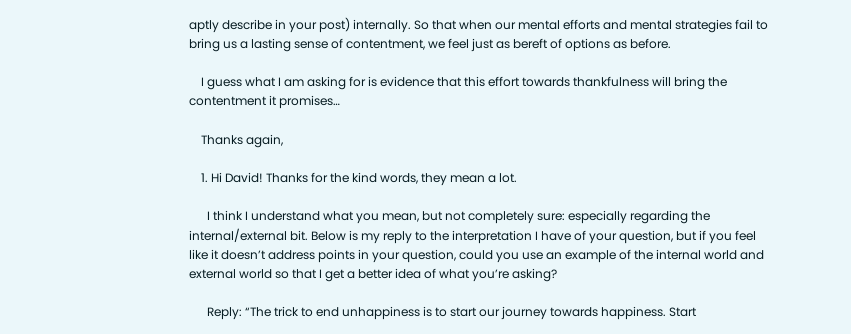aptly describe in your post) internally. So that when our mental efforts and mental strategies fail to bring us a lasting sense of contentment, we feel just as bereft of options as before.

    I guess what I am asking for is evidence that this effort towards thankfulness will bring the contentment it promises…

    Thanks again,

    1. Hi David! Thanks for the kind words, they mean a lot.

      I think I understand what you mean, but not completely sure: especially regarding the internal/external bit. Below is my reply to the interpretation I have of your question, but if you feel like it doesn’t address points in your question, could you use an example of the internal world and external world so that I get a better idea of what you’re asking?

      Reply: “The trick to end unhappiness is to start our journey towards happiness. Start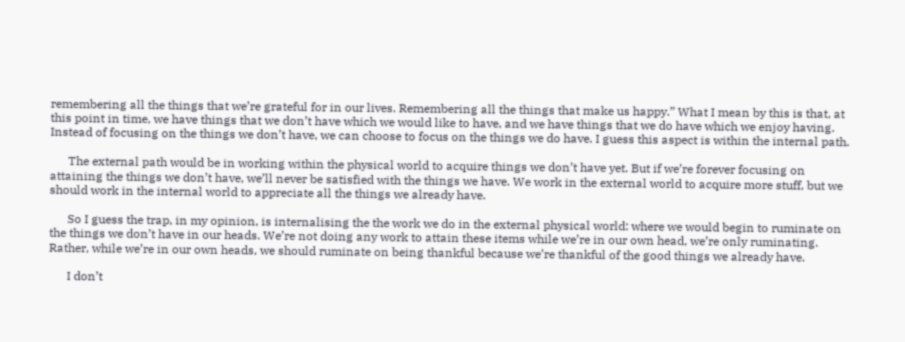remembering all the things that we’re grateful for in our lives. Remembering all the things that make us happy.” What I mean by this is that, at this point in time, we have things that we don’t have which we would like to have, and we have things that we do have which we enjoy having. Instead of focusing on the things we don’t have, we can choose to focus on the things we do have. I guess this aspect is within the internal path.

      The external path would be in working within the physical world to acquire things we don’t have yet. But if we’re forever focusing on attaining the things we don’t have, we’ll never be satisfied with the things we have. We work in the external world to acquire more stuff, but we should work in the internal world to appreciate all the things we already have.

      So I guess the trap, in my opinion, is internalising the the work we do in the external physical world: where we would begin to ruminate on the things we don’t have in our heads. We’re not doing any work to attain these items while we’re in our own head, we’re only ruminating. Rather, while we’re in our own heads, we should ruminate on being thankful because we’re thankful of the good things we already have.

      I don’t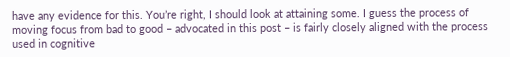have any evidence for this. You’re right, I should look at attaining some. I guess the process of moving focus from bad to good – advocated in this post – is fairly closely aligned with the process used in cognitive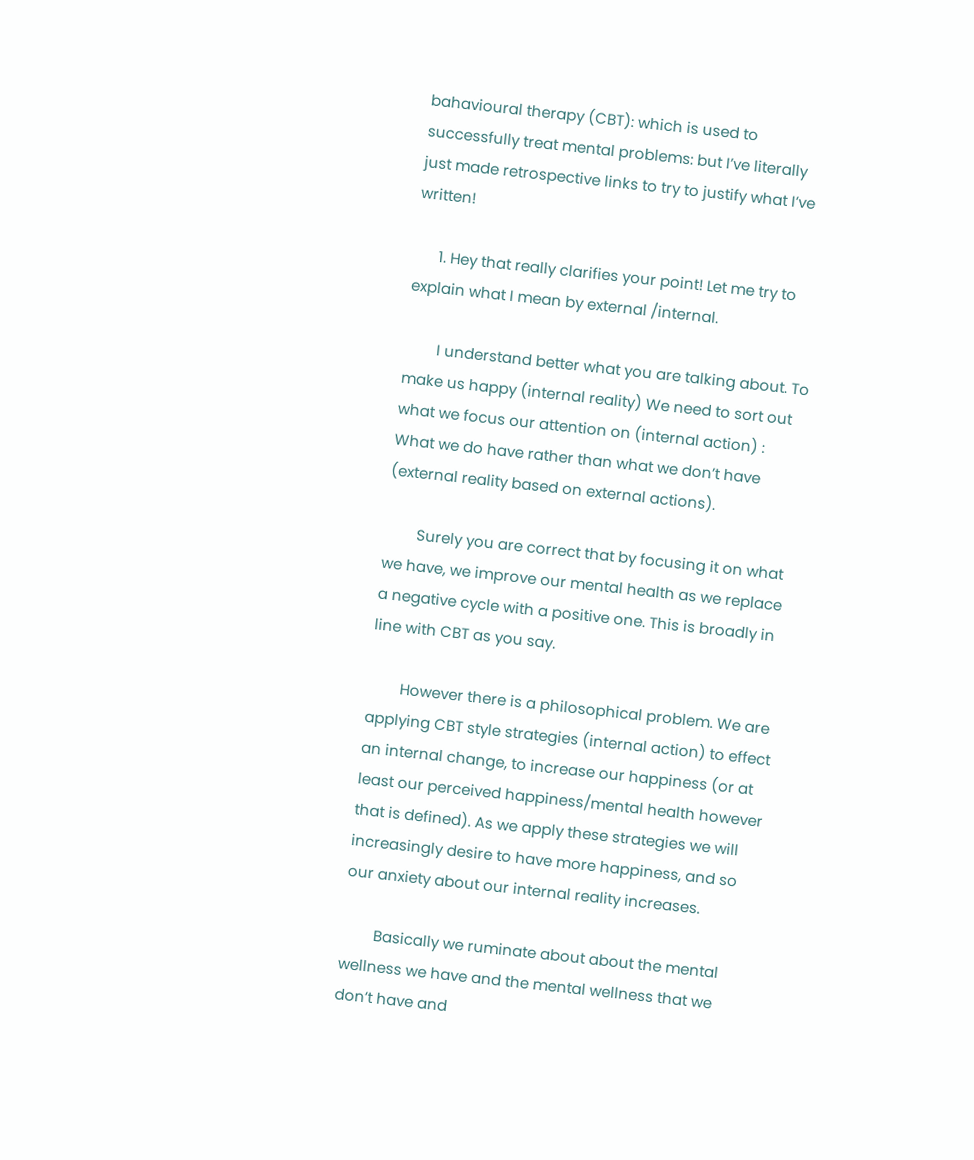bahavioural therapy (CBT): which is used to successfully treat mental problems: but I’ve literally just made retrospective links to try to justify what I’ve written!

      1. Hey that really clarifies your point! Let me try to explain what I mean by external /internal.

        I understand better what you are talking about. To make us happy (internal reality) We need to sort out what we focus our attention on (internal action) : What we do have rather than what we don’t have (external reality based on external actions).

        Surely you are correct that by focusing it on what we have, we improve our mental health as we replace a negative cycle with a positive one. This is broadly in line with CBT as you say.

        However there is a philosophical problem. We are applying CBT style strategies (internal action) to effect an internal change, to increase our happiness (or at least our perceived happiness/mental health however that is defined). As we apply these strategies we will increasingly desire to have more happiness, and so our anxiety about our internal reality increases.

        Basically we ruminate about about the mental wellness we have and the mental wellness that we don’t have and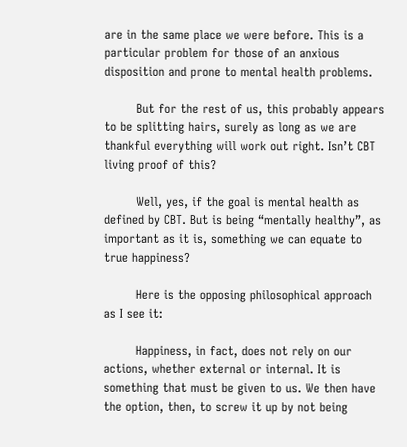are in the same place we were before. This is a particular problem for those of an anxious disposition and prone to mental health problems.

        But for the rest of us, this probably appears to be splitting hairs, surely as long as we are thankful everything will work out right. Isn’t CBT living proof of this?

        Well, yes, if the goal is mental health as defined by CBT. But is being “mentally healthy”, as important as it is, something we can equate to true happiness?

        Here is the opposing philosophical approach as I see it:

        Happiness, in fact, does not rely on our actions, whether external or internal. It is something that must be given to us. We then have the option, then, to screw it up by not being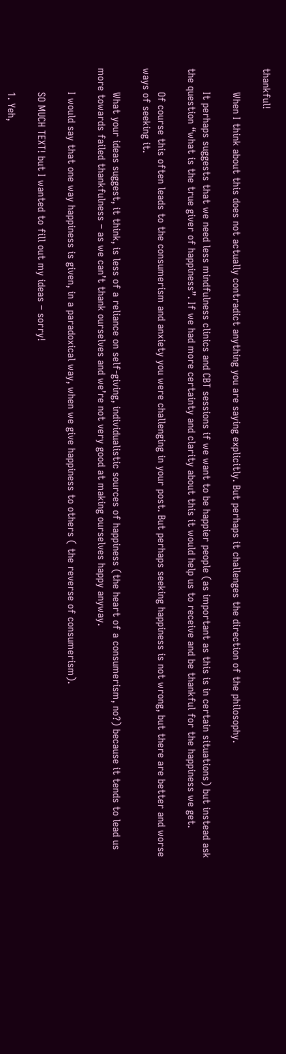thankful!

        When I think about this does not actually contradict anything you are saying explicitly. But perhaps it challenges the direction of the philosophy.

        It perhaps suggests that we need less mindfulness clinics and CBT sessions if we want to be happier people (as important as this is in certain situations) but instead ask the question “what is the true giver of happiness”. If we had more certainty and clarity about this it would help us to receive and be thankful for the happiness we get.

        Of course this often leads to the consumerism and anxiety you were challenging in your post. But perhaps seeking happiness is not wrong, but there are better and worse ways of seeking it.

        What your ideas suggest, it think, is less of a reliance on self-giving, individualistic sources of happiness (the heart of a consumerism, no?) because it tends to lead us more towards failed thankfulness – as we can’t thank ourselves and we’re not very good at making ourselves happy anyway.

        I would say that one way happiness is given, in a paradoxical way, when we give happiness to others ( the reverse of consumerism).

        SO MUCH TEXT! but I wanted to fill out my ideas – sorry!

        1. Yeh,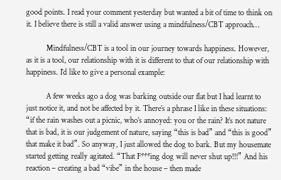good points. I read your comment yesterday but wanted a bit of time to think on it. I believe there is still a valid answer using a mindfulness/CBT approach…

          Mindfulness/CBT is a tool in our journey towards happiness. However, as it is a tool, our relationship with it is different to that of our relationship with happiness. I’d like to give a personal example:

          A few weeks ago a dog was barking outside our flat but I had learnt to just notice it, and not be affected by it. There’s a phrase I like in these situations: “if the rain washes out a picnic, who’s annoyed: you or the rain? It’s not nature that is bad, it is our judgement of nature, saying “this is bad” and “this is good” that make it bad”. So anyway, I just allowed the dog to bark. But my housemate started getting really agitated. “That F***ing dog will never shut up!!!” And his reaction – creating a bad “vibe” in the house – then made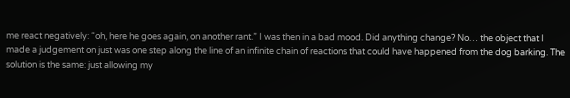me react negatively: “oh, here he goes again, on another rant.” I was then in a bad mood. Did anything change? No… the object that I made a judgement on just was one step along the line of an infinite chain of reactions that could have happened from the dog barking. The solution is the same: just allowing my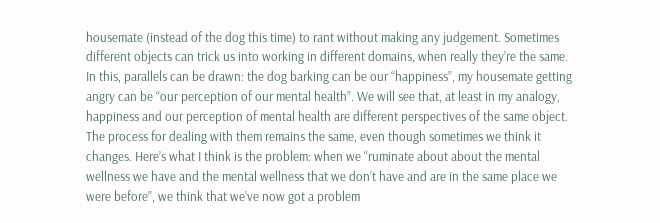housemate (instead of the dog this time) to rant without making any judgement. Sometimes different objects can trick us into working in different domains, when really they’re the same. In this, parallels can be drawn: the dog barking can be our “happiness”, my housemate getting angry can be “our perception of our mental health”. We will see that, at least in my analogy, happiness and our perception of mental health are different perspectives of the same object. The process for dealing with them remains the same, even though sometimes we think it changes. Here’s what I think is the problem: when we “ruminate about about the mental wellness we have and the mental wellness that we don’t have and are in the same place we were before”, we think that we’ve now got a problem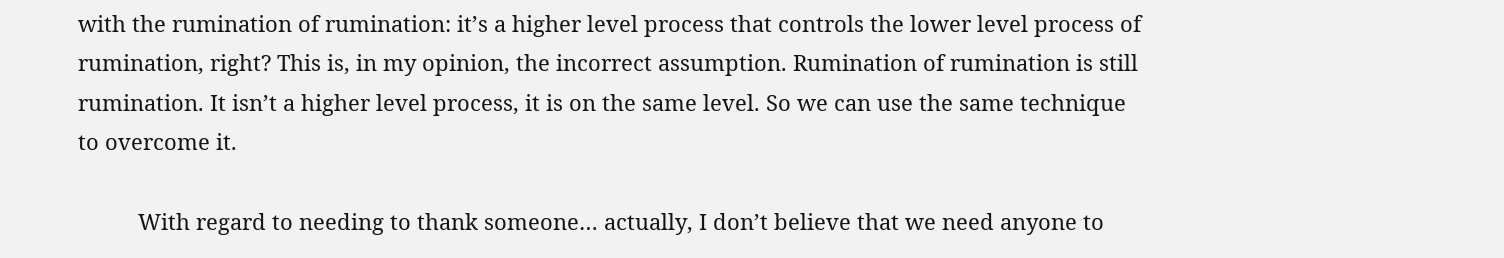with the rumination of rumination: it’s a higher level process that controls the lower level process of rumination, right? This is, in my opinion, the incorrect assumption. Rumination of rumination is still rumination. It isn’t a higher level process, it is on the same level. So we can use the same technique to overcome it.

          With regard to needing to thank someone… actually, I don’t believe that we need anyone to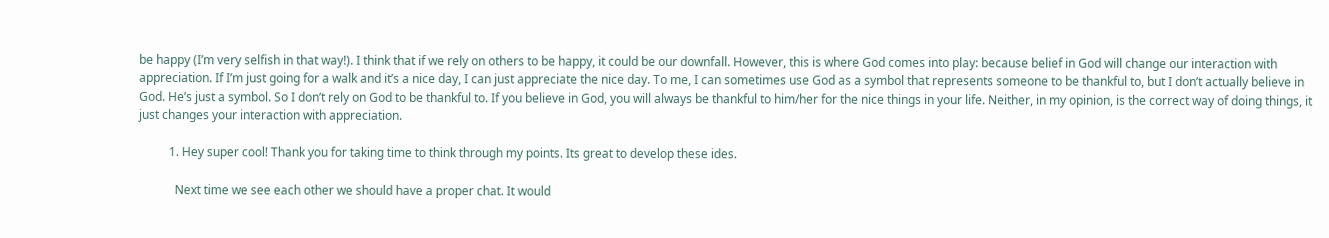be happy (I’m very selfish in that way!). I think that if we rely on others to be happy, it could be our downfall. However, this is where God comes into play: because belief in God will change our interaction with appreciation. If I’m just going for a walk and it’s a nice day, I can just appreciate the nice day. To me, I can sometimes use God as a symbol that represents someone to be thankful to, but I don’t actually believe in God. He’s just a symbol. So I don’t rely on God to be thankful to. If you believe in God, you will always be thankful to him/her for the nice things in your life. Neither, in my opinion, is the correct way of doing things, it just changes your interaction with appreciation.

          1. Hey super cool! Thank you for taking time to think through my points. Its great to develop these ides.

            Next time we see each other we should have a proper chat. It would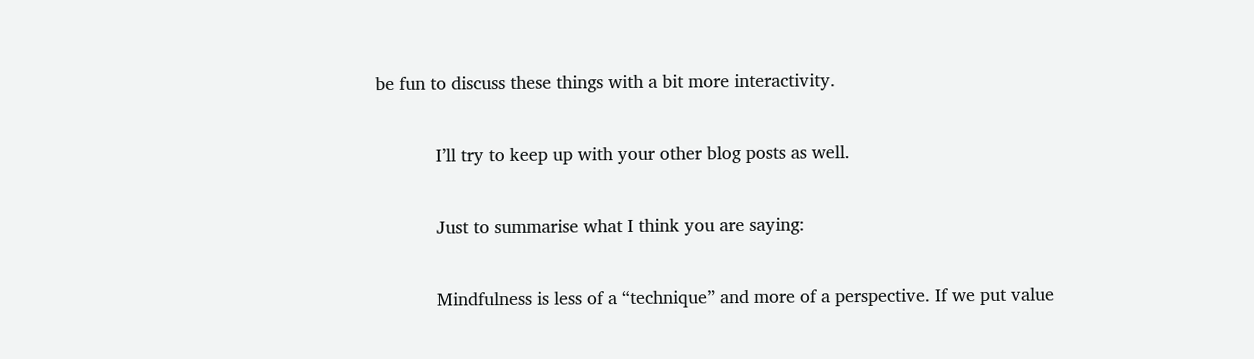be fun to discuss these things with a bit more interactivity.

            I’ll try to keep up with your other blog posts as well.

            Just to summarise what I think you are saying:

            Mindfulness is less of a “technique” and more of a perspective. If we put value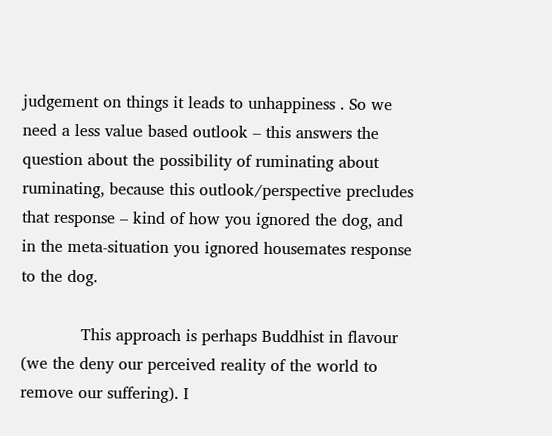judgement on things it leads to unhappiness . So we need a less value based outlook – this answers the question about the possibility of ruminating about ruminating, because this outlook/perspective precludes that response – kind of how you ignored the dog, and in the meta-situation you ignored housemates response to the dog.

            This approach is perhaps Buddhist in flavour (we the deny our perceived reality of the world to remove our suffering). I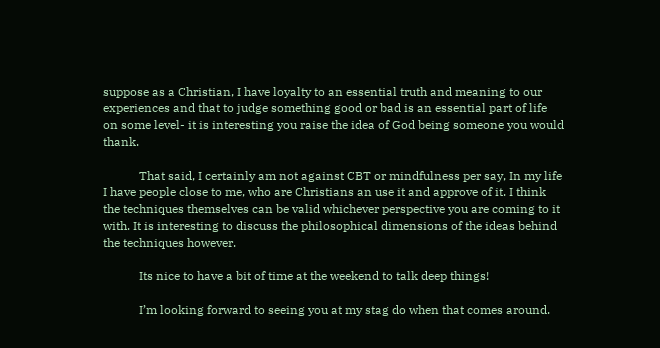suppose as a Christian, I have loyalty to an essential truth and meaning to our experiences and that to judge something good or bad is an essential part of life on some level- it is interesting you raise the idea of God being someone you would thank.

            That said, I certainly am not against CBT or mindfulness per say, In my life I have people close to me, who are Christians an use it and approve of it. I think the techniques themselves can be valid whichever perspective you are coming to it with. It is interesting to discuss the philosophical dimensions of the ideas behind the techniques however.

            Its nice to have a bit of time at the weekend to talk deep things!

            I’m looking forward to seeing you at my stag do when that comes around.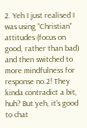2. Yeh I just realised I was using “Christian” attitudes (focus on good, rather than bad) and then switched to more mindfulness for response no.2! They kinda contradict a bit, huh? But yeh, it’s good to chat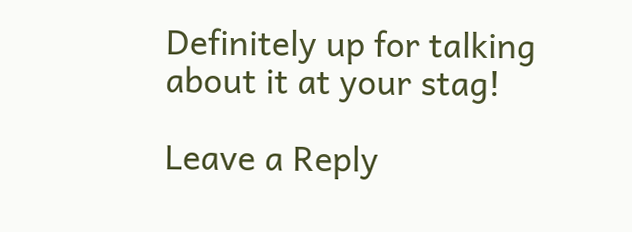Definitely up for talking about it at your stag!

Leave a Reply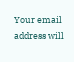Your email address will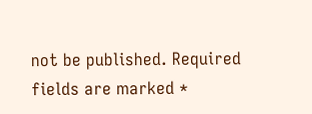not be published. Required fields are marked *